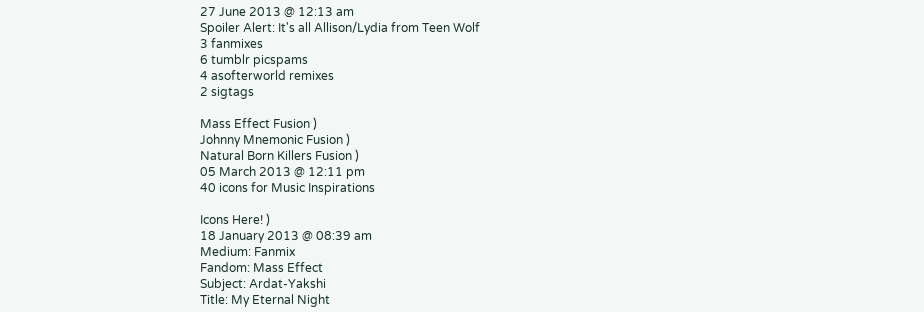27 June 2013 @ 12:13 am
Spoiler Alert: It's all Allison/Lydia from Teen Wolf
3 fanmixes
6 tumblr picspams
4 asofterworld remixes
2 sigtags

Mass Effect Fusion )
Johnny Mnemonic Fusion )
Natural Born Killers Fusion )
05 March 2013 @ 12:11 pm
40 icons for Music Inspirations

Icons Here! )
18 January 2013 @ 08:39 am
Medium: Fanmix
Fandom: Mass Effect
Subject: Ardat-Yakshi
Title: My Eternal Night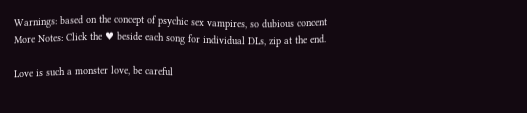Warnings: based on the concept of psychic sex vampires, so dubious concent
More Notes: Click the ♥ beside each song for individual DLs, zip at the end.

Love is such a monster love, be careful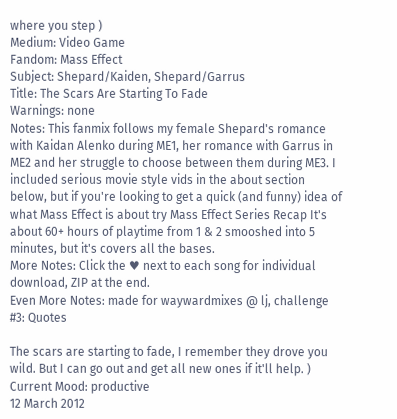where you step )
Medium: Video Game
Fandom: Mass Effect
Subject: Shepard/Kaiden, Shepard/Garrus
Title: The Scars Are Starting To Fade
Warnings: none
Notes: This fanmix follows my female Shepard's romance with Kaidan Alenko during ME1, her romance with Garrus in ME2 and her struggle to choose between them during ME3. I included serious movie style vids in the about section below, but if you're looking to get a quick (and funny) idea of what Mass Effect is about try Mass Effect Series Recap It's about 60+ hours of playtime from 1 & 2 smooshed into 5 minutes, but it's covers all the bases.
More Notes: Click the ♥ next to each song for individual download, ZIP at the end.
Even More Notes: made for waywardmixes @ lj, challenge #3: Quotes

The scars are starting to fade, I remember they drove you wild. But I can go out and get all new ones if it'll help. )
Current Mood: productive
12 March 2012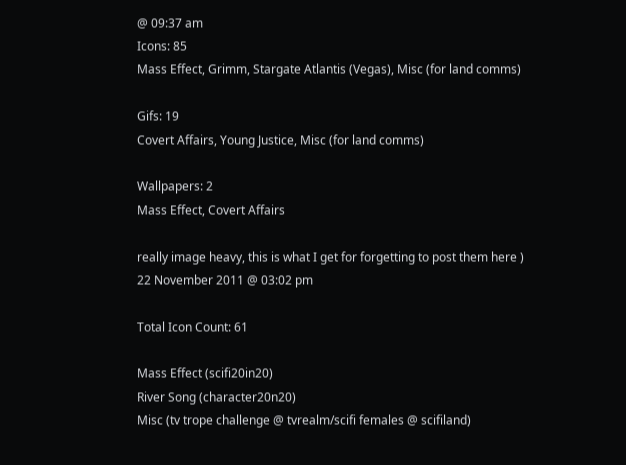@ 09:37 am
Icons: 85
Mass Effect, Grimm, Stargate Atlantis (Vegas), Misc (for land comms)

Gifs: 19
Covert Affairs, Young Justice, Misc (for land comms)

Wallpapers: 2
Mass Effect, Covert Affairs

really image heavy, this is what I get for forgetting to post them here )
22 November 2011 @ 03:02 pm

Total Icon Count: 61

Mass Effect (scifi20in20)
River Song (character20n20)
Misc (tv trope challenge @ tvrealm/scifi females @ scifiland)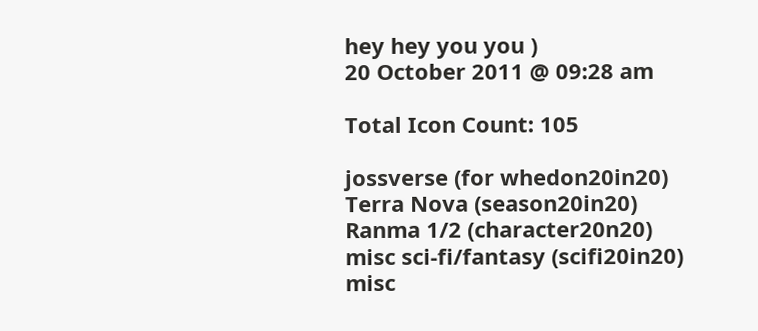hey hey you you )
20 October 2011 @ 09:28 am

Total Icon Count: 105

jossverse (for whedon20in20)
Terra Nova (season20in20)
Ranma 1/2 (character20n20)
misc sci-fi/fantasy (scifi20in20)
misc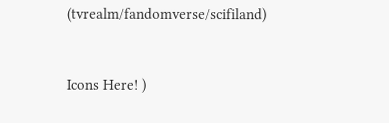(tvrealm/fandomverse/scifiland)


Icons Here! )